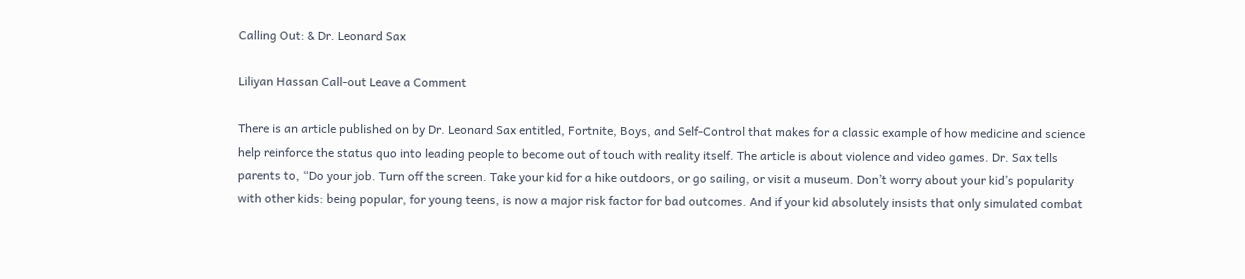Calling Out: & Dr. Leonard Sax

Liliyan Hassan Call-out Leave a Comment

There is an article published on by Dr. Leonard Sax entitled, Fortnite, Boys, and Self-Control that makes for a classic example of how medicine and science help reinforce the status quo into leading people to become out of touch with reality itself. The article is about violence and video games. Dr. Sax tells parents to, “Do your job. Turn off the screen. Take your kid for a hike outdoors, or go sailing, or visit a museum. Don’t worry about your kid’s popularity with other kids: being popular, for young teens, is now a major risk factor for bad outcomes. And if your kid absolutely insists that only simulated combat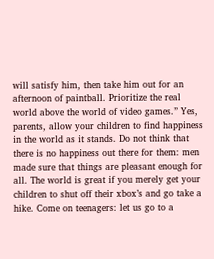will satisfy him, then take him out for an afternoon of paintball. Prioritize the real world above the world of video games.” Yes, parents, allow your children to find happiness in the world as it stands. Do not think that there is no happiness out there for them: men made sure that things are pleasant enough for all. The world is great if you merely get your children to shut off their xbox’s and go take a hike. Come on teenagers: let us go to a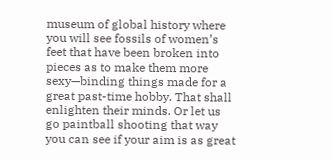museum of global history where you will see fossils of women’s feet that have been broken into pieces as to make them more sexy—binding things made for a great past-time hobby. That shall enlighten their minds. Or let us go paintball shooting that way you can see if your aim is as great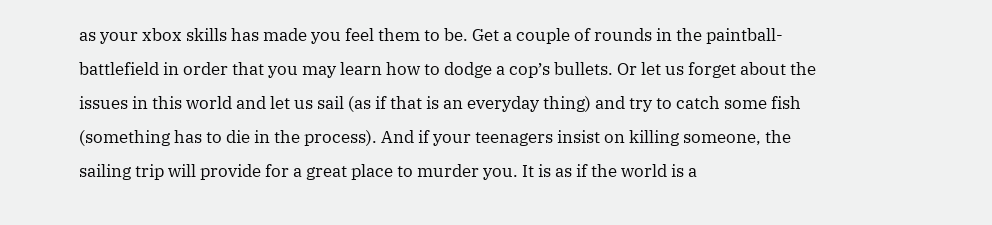as your xbox skills has made you feel them to be. Get a couple of rounds in the paintball-battlefield in order that you may learn how to dodge a cop’s bullets. Or let us forget about the issues in this world and let us sail (as if that is an everyday thing) and try to catch some fish (something has to die in the process). And if your teenagers insist on killing someone, the sailing trip will provide for a great place to murder you. It is as if the world is a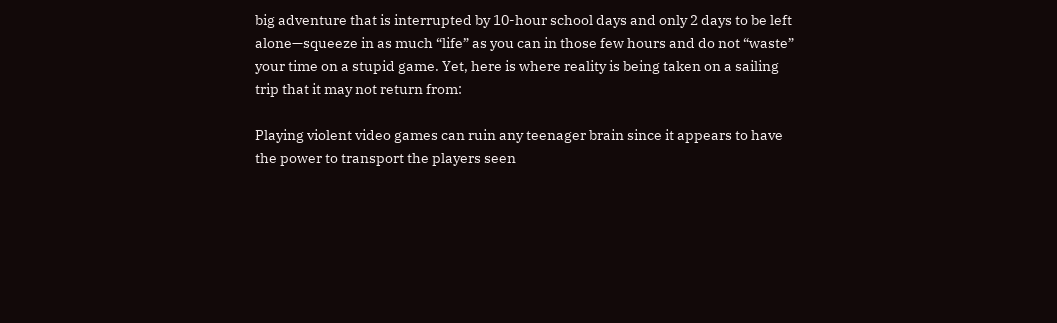big adventure that is interrupted by 10-hour school days and only 2 days to be left alone—squeeze in as much “life” as you can in those few hours and do not “waste” your time on a stupid game. Yet, here is where reality is being taken on a sailing trip that it may not return from:

Playing violent video games can ruin any teenager brain since it appears to have the power to transport the players seen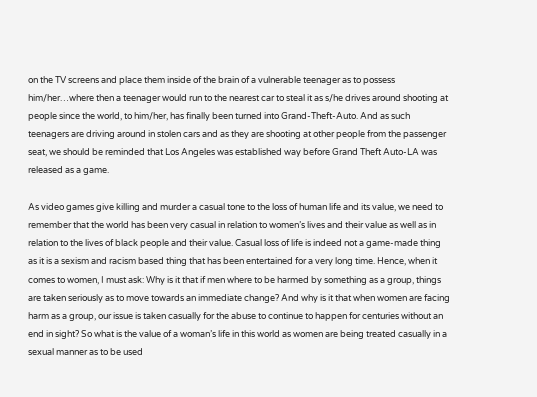on the TV screens and place them inside of the brain of a vulnerable teenager as to possess him/her…where then a teenager would run to the nearest car to steal it as s/he drives around shooting at people since the world, to him/her, has finally been turned into Grand-Theft-Auto. And as such teenagers are driving around in stolen cars and as they are shooting at other people from the passenger seat, we should be reminded that Los Angeles was established way before Grand Theft Auto-LA was released as a game.

As video games give killing and murder a casual tone to the loss of human life and its value, we need to remember that the world has been very casual in relation to women’s lives and their value as well as in relation to the lives of black people and their value. Casual loss of life is indeed not a game-made thing as it is a sexism and racism based thing that has been entertained for a very long time. Hence, when it comes to women, I must ask: Why is it that if men where to be harmed by something as a group, things are taken seriously as to move towards an immediate change? And why is it that when women are facing harm as a group, our issue is taken casually for the abuse to continue to happen for centuries without an end in sight? So what is the value of a woman’s life in this world as women are being treated casually in a sexual manner as to be used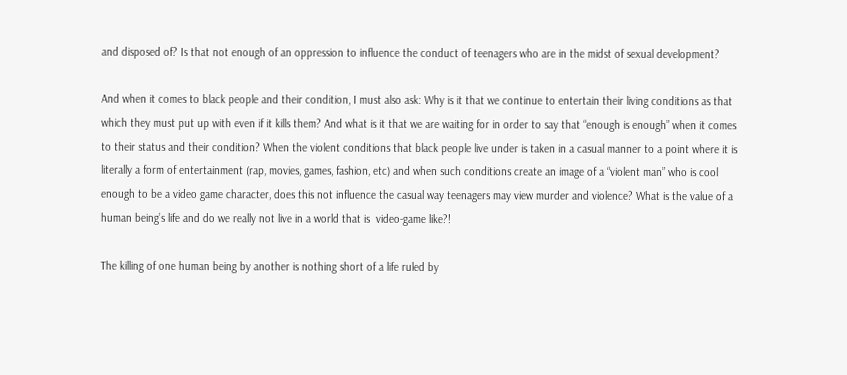and disposed of? Is that not enough of an oppression to influence the conduct of teenagers who are in the midst of sexual development?

And when it comes to black people and their condition, I must also ask: Why is it that we continue to entertain their living conditions as that which they must put up with even if it kills them? And what is it that we are waiting for in order to say that “enough is enough” when it comes to their status and their condition? When the violent conditions that black people live under is taken in a casual manner to a point where it is literally a form of entertainment (rap, movies, games, fashion, etc) and when such conditions create an image of a “violent man” who is cool enough to be a video game character, does this not influence the casual way teenagers may view murder and violence? What is the value of a human being’s life and do we really not live in a world that is  video-game like?!

The killing of one human being by another is nothing short of a life ruled by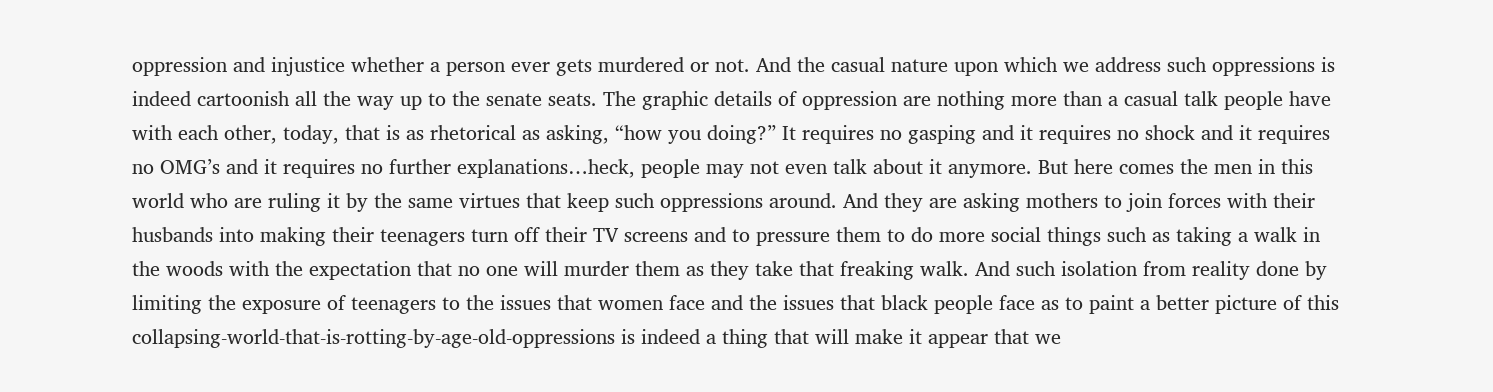oppression and injustice whether a person ever gets murdered or not. And the casual nature upon which we address such oppressions is indeed cartoonish all the way up to the senate seats. The graphic details of oppression are nothing more than a casual talk people have with each other, today, that is as rhetorical as asking, “how you doing?” It requires no gasping and it requires no shock and it requires no OMG’s and it requires no further explanations…heck, people may not even talk about it anymore. But here comes the men in this world who are ruling it by the same virtues that keep such oppressions around. And they are asking mothers to join forces with their husbands into making their teenagers turn off their TV screens and to pressure them to do more social things such as taking a walk in the woods with the expectation that no one will murder them as they take that freaking walk. And such isolation from reality done by limiting the exposure of teenagers to the issues that women face and the issues that black people face as to paint a better picture of this collapsing-world-that-is-rotting-by-age-old-oppressions is indeed a thing that will make it appear that we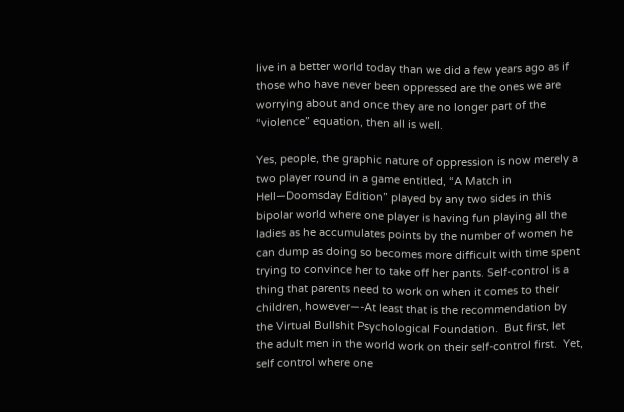live in a better world today than we did a few years ago as if those who have never been oppressed are the ones we are worrying about and once they are no longer part of the “violence” equation, then all is well.

Yes, people, the graphic nature of oppression is now merely a two player round in a game entitled, “A Match in Hell—Doomsday Edition” played by any two sides in this bipolar world where one player is having fun playing all the ladies as he accumulates points by the number of women he can dump as doing so becomes more difficult with time spent trying to convince her to take off her pants. Self-control is a thing that parents need to work on when it comes to their children, however—-At least that is the recommendation by the Virtual Bullshit Psychological Foundation.  But first, let the adult men in the world work on their self-control first.  Yet, self control where one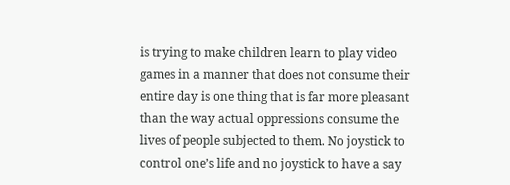is trying to make children learn to play video games in a manner that does not consume their entire day is one thing that is far more pleasant than the way actual oppressions consume the lives of people subjected to them. No joystick to control one’s life and no joystick to have a say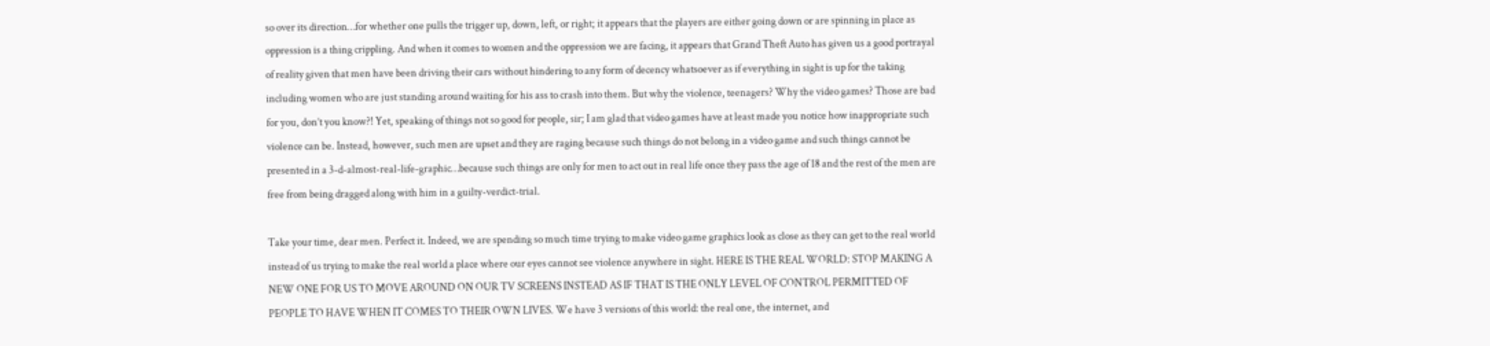so over its direction…for whether one pulls the trigger up, down, left, or right; it appears that the players are either going down or are spinning in place as oppression is a thing crippling. And when it comes to women and the oppression we are facing, it appears that Grand Theft Auto has given us a good portrayal of reality given that men have been driving their cars without hindering to any form of decency whatsoever as if everything in sight is up for the taking including women who are just standing around waiting for his ass to crash into them. But why the violence, teenagers? Why the video games? Those are bad for you, don’t you know?! Yet, speaking of things not so good for people, sir; I am glad that video games have at least made you notice how inappropriate such violence can be. Instead, however, such men are upset and they are raging because such things do not belong in a video game and such things cannot be presented in a 3-d-almost-real-life-graphic…because such things are only for men to act out in real life once they pass the age of 18 and the rest of the men are free from being dragged along with him in a guilty-verdict-trial.

Take your time, dear men. Perfect it. Indeed, we are spending so much time trying to make video game graphics look as close as they can get to the real world instead of us trying to make the real world a place where our eyes cannot see violence anywhere in sight. HERE IS THE REAL WORLD: STOP MAKING A NEW ONE FOR US TO MOVE AROUND ON OUR TV SCREENS INSTEAD AS IF THAT IS THE ONLY LEVEL OF CONTROL PERMITTED OF PEOPLE TO HAVE WHEN IT COMES TO THEIR OWN LIVES. We have 3 versions of this world: the real one, the internet, and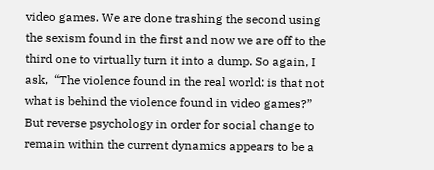video games. We are done trashing the second using the sexism found in the first and now we are off to the third one to virtually turn it into a dump. So again, I ask,  “The violence found in the real world: is that not what is behind the violence found in video games?” But reverse psychology in order for social change to remain within the current dynamics appears to be a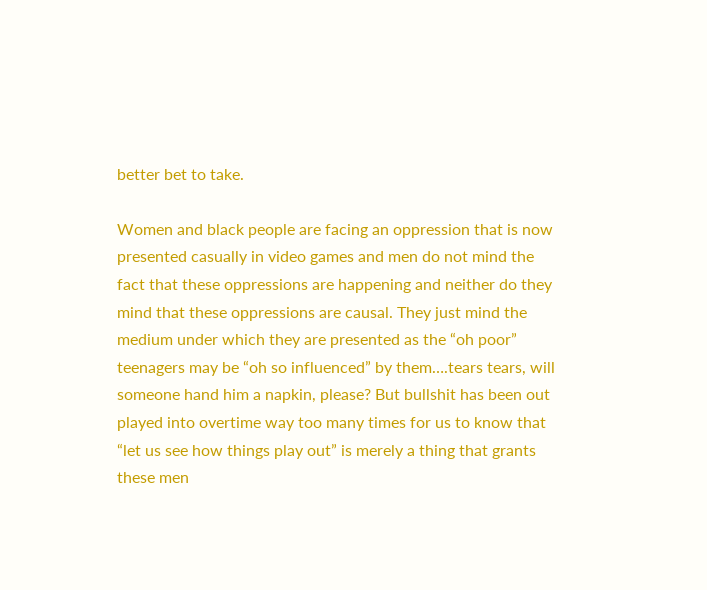better bet to take.

Women and black people are facing an oppression that is now presented casually in video games and men do not mind the fact that these oppressions are happening and neither do they mind that these oppressions are causal. They just mind the medium under which they are presented as the “oh poor” teenagers may be “oh so influenced” by them….tears tears, will someone hand him a napkin, please? But bullshit has been out played into overtime way too many times for us to know that “let us see how things play out” is merely a thing that grants these men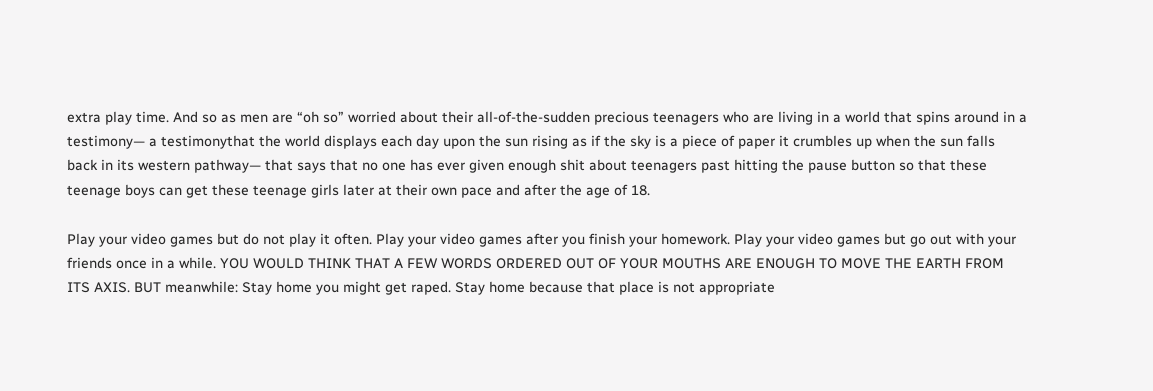extra play time. And so as men are “oh so” worried about their all-of-the-sudden precious teenagers who are living in a world that spins around in a testimony— a testimonythat the world displays each day upon the sun rising as if the sky is a piece of paper it crumbles up when the sun falls back in its western pathway— that says that no one has ever given enough shit about teenagers past hitting the pause button so that these teenage boys can get these teenage girls later at their own pace and after the age of 18.

Play your video games but do not play it often. Play your video games after you finish your homework. Play your video games but go out with your friends once in a while. YOU WOULD THINK THAT A FEW WORDS ORDERED OUT OF YOUR MOUTHS ARE ENOUGH TO MOVE THE EARTH FROM ITS AXIS. BUT meanwhile: Stay home you might get raped. Stay home because that place is not appropriate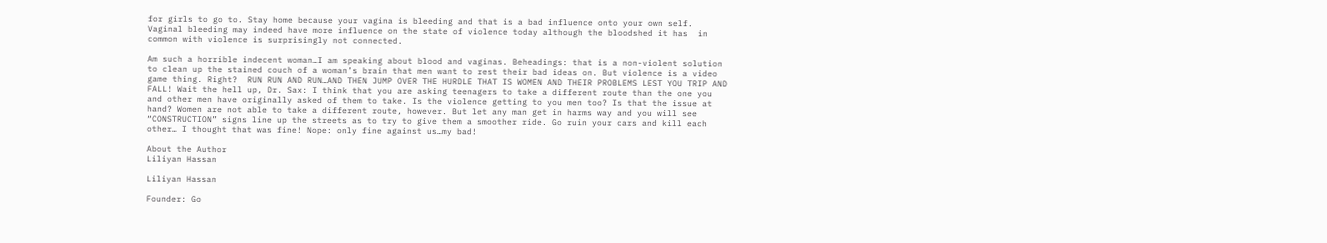for girls to go to. Stay home because your vagina is bleeding and that is a bad influence onto your own self. Vaginal bleeding may indeed have more influence on the state of violence today although the bloodshed it has  in common with violence is surprisingly not connected.

Am such a horrible indecent woman…I am speaking about blood and vaginas. Beheadings: that is a non-violent solution to clean up the stained couch of a woman’s brain that men want to rest their bad ideas on. But violence is a video game thing. Right?  RUN RUN AND RUN…AND THEN JUMP OVER THE HURDLE THAT IS WOMEN AND THEIR PROBLEMS LEST YOU TRIP AND FALL! Wait the hell up, Dr. Sax: I think that you are asking teenagers to take a different route than the one you and other men have originally asked of them to take. Is the violence getting to you men too? Is that the issue at hand? Women are not able to take a different route, however. But let any man get in harms way and you will see “CONSTRUCTION” signs line up the streets as to try to give them a smoother ride. Go ruin your cars and kill each other… I thought that was fine! Nope: only fine against us…my bad!

About the Author
Liliyan Hassan

Liliyan Hassan

Founder: Go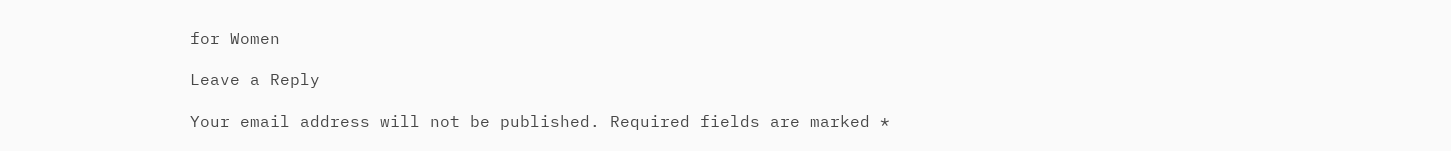for Women

Leave a Reply

Your email address will not be published. Required fields are marked *